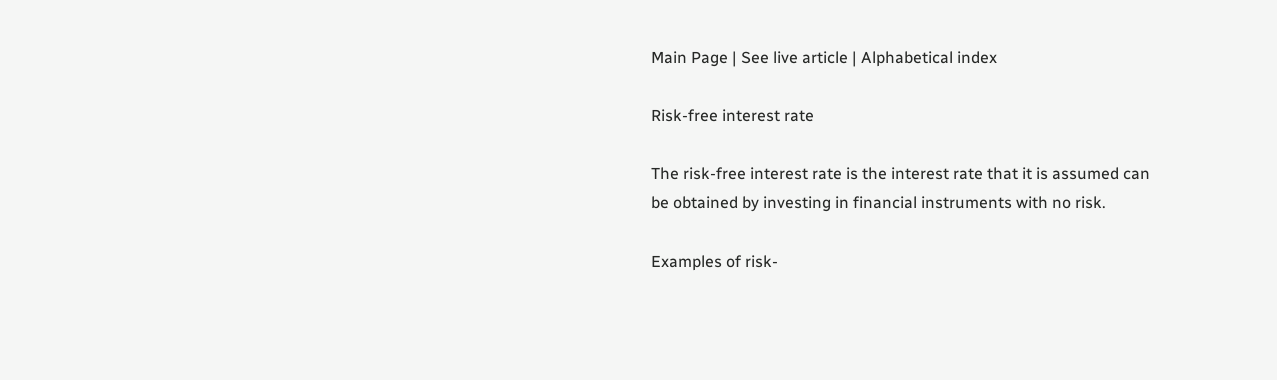Main Page | See live article | Alphabetical index

Risk-free interest rate

The risk-free interest rate is the interest rate that it is assumed can be obtained by investing in financial instruments with no risk.

Examples of risk-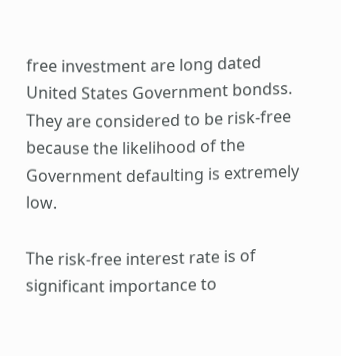free investment are long dated United States Government bondss. They are considered to be risk-free because the likelihood of the Government defaulting is extremely low.

The risk-free interest rate is of significant importance to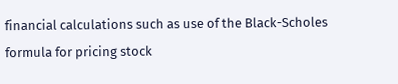financial calculations such as use of the Black-Scholes formula for pricing stock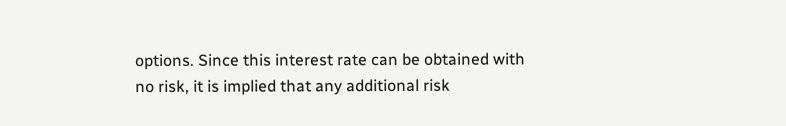options. Since this interest rate can be obtained with no risk, it is implied that any additional risk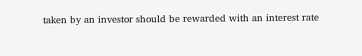taken by an investor should be rewarded with an interest rate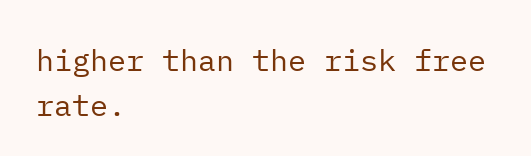higher than the risk free rate.